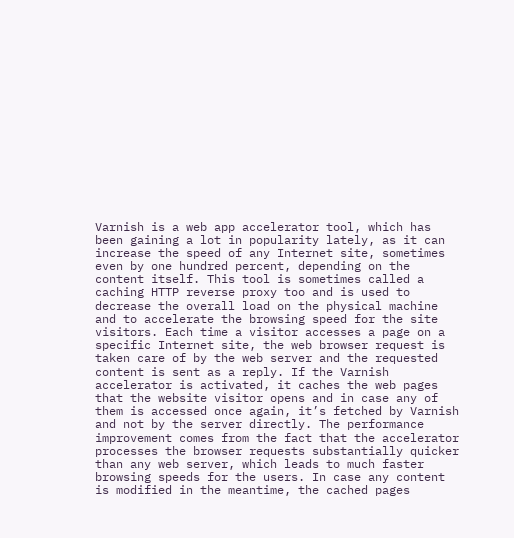Varnish is a web app accelerator tool, which has been gaining a lot in popularity lately, as it can increase the speed of any Internet site, sometimes even by one hundred percent, depending on the content itself. This tool is sometimes called a caching HTTP reverse proxy too and is used to decrease the overall load on the physical machine and to accelerate the browsing speed for the site visitors. Each time a visitor accesses a page on a specific Internet site, the web browser request is taken care of by the web server and the requested content is sent as a reply. If the Varnish accelerator is activated, it caches the web pages that the website visitor opens and in case any of them is accessed once again, it’s fetched by Varnish and not by the server directly. The performance improvement comes from the fact that the accelerator processes the browser requests substantially quicker than any web server, which leads to much faster browsing speeds for the users. In case any content is modified in the meantime, the cached pages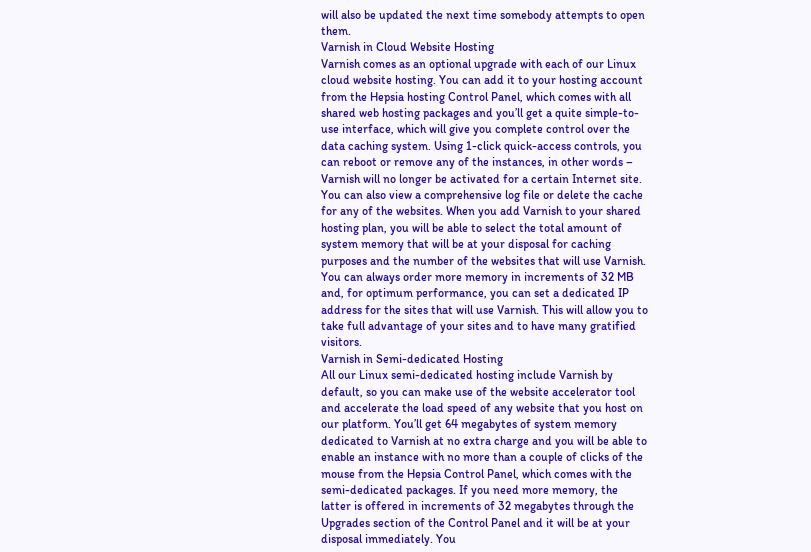will also be updated the next time somebody attempts to open them.
Varnish in Cloud Website Hosting
Varnish comes as an optional upgrade with each of our Linux cloud website hosting. You can add it to your hosting account from the Hepsia hosting Control Panel, which comes with all shared web hosting packages and you’ll get a quite simple-to-use interface, which will give you complete control over the data caching system. Using 1-click quick-access controls, you can reboot or remove any of the instances, in other words – Varnish will no longer be activated for a certain Internet site. You can also view a comprehensive log file or delete the cache for any of the websites. When you add Varnish to your shared hosting plan, you will be able to select the total amount of system memory that will be at your disposal for caching purposes and the number of the websites that will use Varnish. You can always order more memory in increments of 32 MB and, for optimum performance, you can set a dedicated IP address for the sites that will use Varnish. This will allow you to take full advantage of your sites and to have many gratified visitors.
Varnish in Semi-dedicated Hosting
All our Linux semi-dedicated hosting include Varnish by default, so you can make use of the website accelerator tool and accelerate the load speed of any website that you host on our platform. You’ll get 64 megabytes of system memory dedicated to Varnish at no extra charge and you will be able to enable an instance with no more than a couple of clicks of the mouse from the Hepsia Control Panel, which comes with the semi-dedicated packages. If you need more memory, the latter is offered in increments of 32 megabytes through the Upgrades section of the Control Panel and it will be at your disposal immediately. You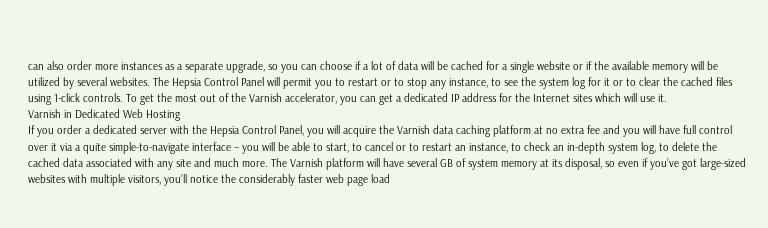can also order more instances as a separate upgrade, so you can choose if a lot of data will be cached for a single website or if the available memory will be utilized by several websites. The Hepsia Control Panel will permit you to restart or to stop any instance, to see the system log for it or to clear the cached files using 1-click controls. To get the most out of the Varnish accelerator, you can get a dedicated IP address for the Internet sites which will use it.
Varnish in Dedicated Web Hosting
If you order a dedicated server with the Hepsia Control Panel, you will acquire the Varnish data caching platform at no extra fee and you will have full control over it via a quite simple-to-navigate interface – you will be able to start, to cancel or to restart an instance, to check an in-depth system log, to delete the cached data associated with any site and much more. The Varnish platform will have several GB of system memory at its disposal, so even if you’ve got large-sized websites with multiple visitors, you’ll notice the considerably faster web page load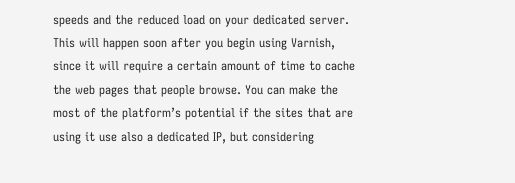speeds and the reduced load on your dedicated server. This will happen soon after you begin using Varnish, since it will require a certain amount of time to cache the web pages that people browse. You can make the most of the platform’s potential if the sites that are using it use also a dedicated IP, but considering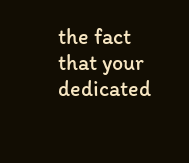the fact that your dedicated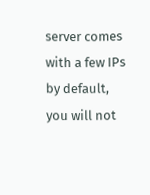server comes with a few IPs by default, you will not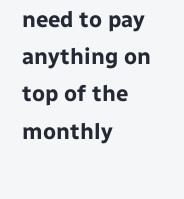need to pay anything on top of the monthly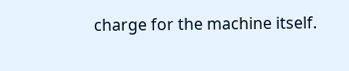charge for the machine itself.